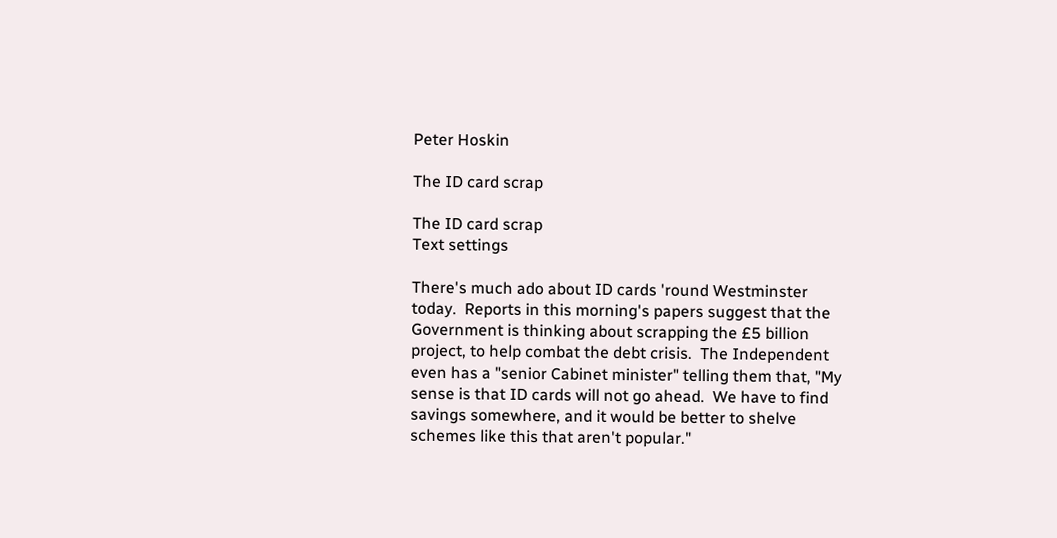Peter Hoskin

The ID card scrap

The ID card scrap
Text settings

There's much ado about ID cards 'round Westminster today.  Reports in this morning's papers suggest that the Government is thinking about scrapping the £5 billion project, to help combat the debt crisis.  The Independent even has a "senior Cabinet minister" telling them that, "My sense is that ID cards will not go ahead.  We have to find savings somewhere, and it would be better to shelve schemes like this that aren't popular."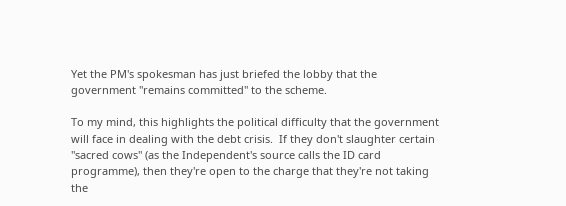Yet the PM's spokesman has just briefed the lobby that the government "remains committed" to the scheme.

To my mind, this highlights the political difficulty that the government will face in dealing with the debt crisis.  If they don't slaughter certain "sacred cows" (as the Independent's source calls the ID card programme), then they're open to the charge that they're not taking the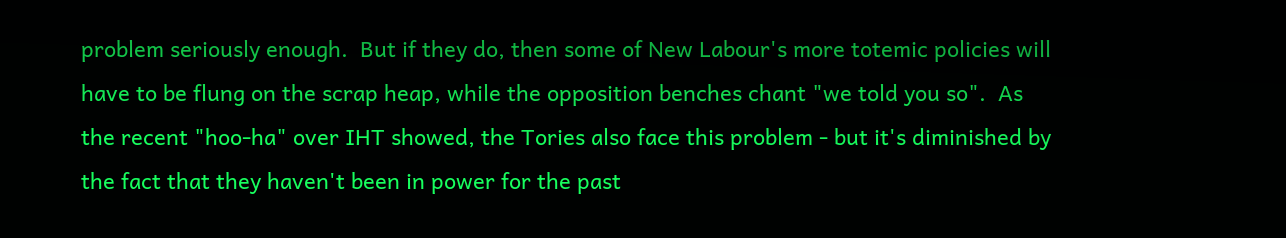problem seriously enough.  But if they do, then some of New Labour's more totemic policies will have to be flung on the scrap heap, while the opposition benches chant "we told you so".  As the recent "hoo-ha" over IHT showed, the Tories also face this problem - but it's diminished by the fact that they haven't been in power for the past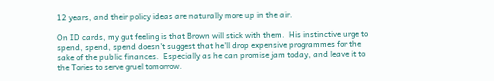12 years, and their policy ideas are naturally more up in the air.

On ID cards, my gut feeling is that Brown will stick with them.  His instinctive urge to spend, spend, spend doesn't suggest that he'll drop expensive programmes for the sake of the public finances.  Especially as he can promise jam today, and leave it to the Tories to serve gruel tomorrow.